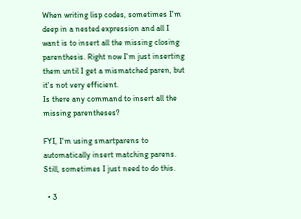When writing lisp codes, sometimes I'm deep in a nested expression and all I want is to insert all the missing closing parenthesis. Right now I'm just inserting them until I get a mismatched paren, but it's not very efficient.
Is there any command to insert all the missing parentheses?

FYI, I'm using smartparens to automatically insert matching parens. Still, sometimes I just need to do this.

  • 3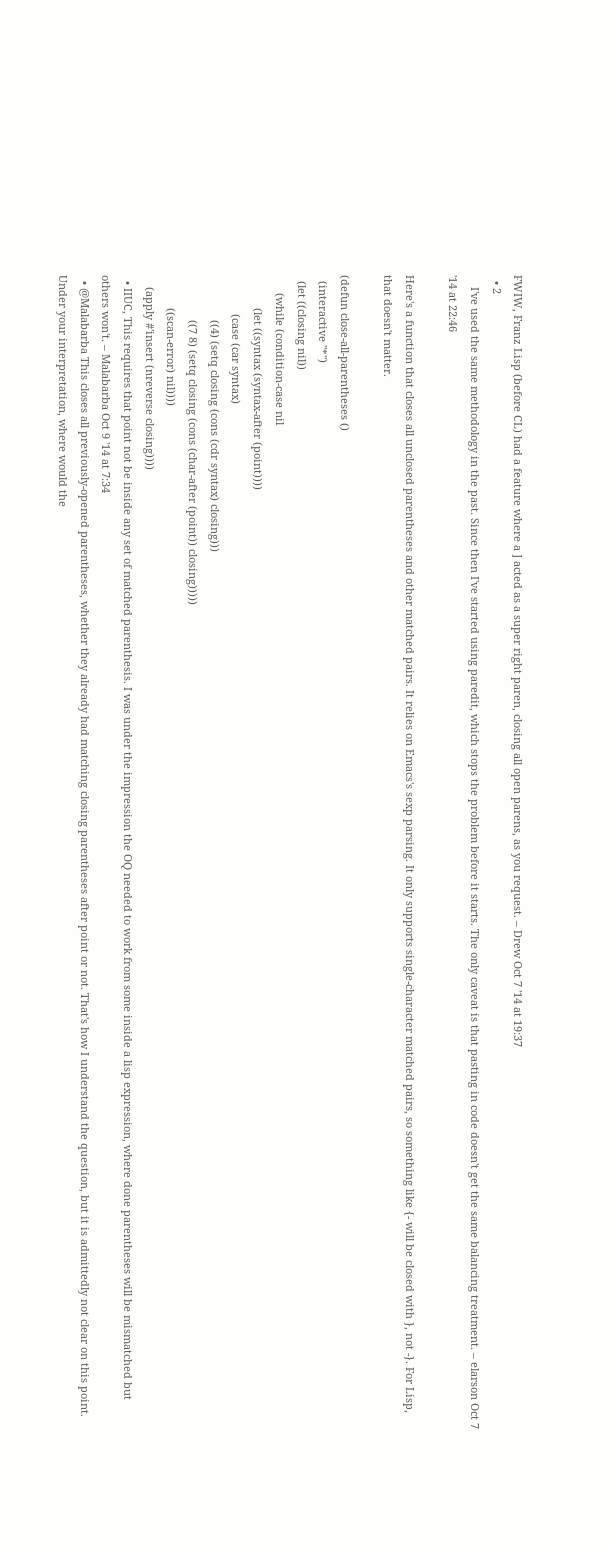FWIW, Franz Lisp (before CL) had a feature where a ] acted as a super right paren, closing all open parens, as you request. – Drew Oct 7 '14 at 19:37
  • 2
    I've used the same methodology in the past. Since then I've started using paredit, which stops the problem before it starts. The only caveat is that pasting in code doesn't get the same balancing treatment. – elarson Oct 7 '14 at 22:46

Here's a function that closes all unclosed parentheses and other matched pairs. It relies on Emacs's sexp parsing. It only supports single-character matched pairs, so something like {- will be closed with }, not -}. For Lisp, that doesn't matter.

(defun close-all-parentheses ()
  (interactive "*")
  (let ((closing nil))
      (while (condition-case nil
           (let ((syntax (syntax-after (point))))
             (case (car syntax)
               ((4) (setq closing (cons (cdr syntax) closing)))
               ((7 8) (setq closing (cons (char-after (point)) closing)))))
           ((scan-error) nil))))
    (apply #'insert (nreverse closing))))
  • IIUC, This requires that point not be inside any set of matched parenthesis. I was under the impression the OQ needed to work from some inside a lisp expression, where done parentheses will be mismatched but others won't. – Malabarba Oct 9 '14 at 7:34
  • @Malabarba This closes all previously-opened parentheses, whether they already had matching closing parentheses after point or not. That's how I understand the question, but it is admittedly not clear on this point. Under your interpretation, where would the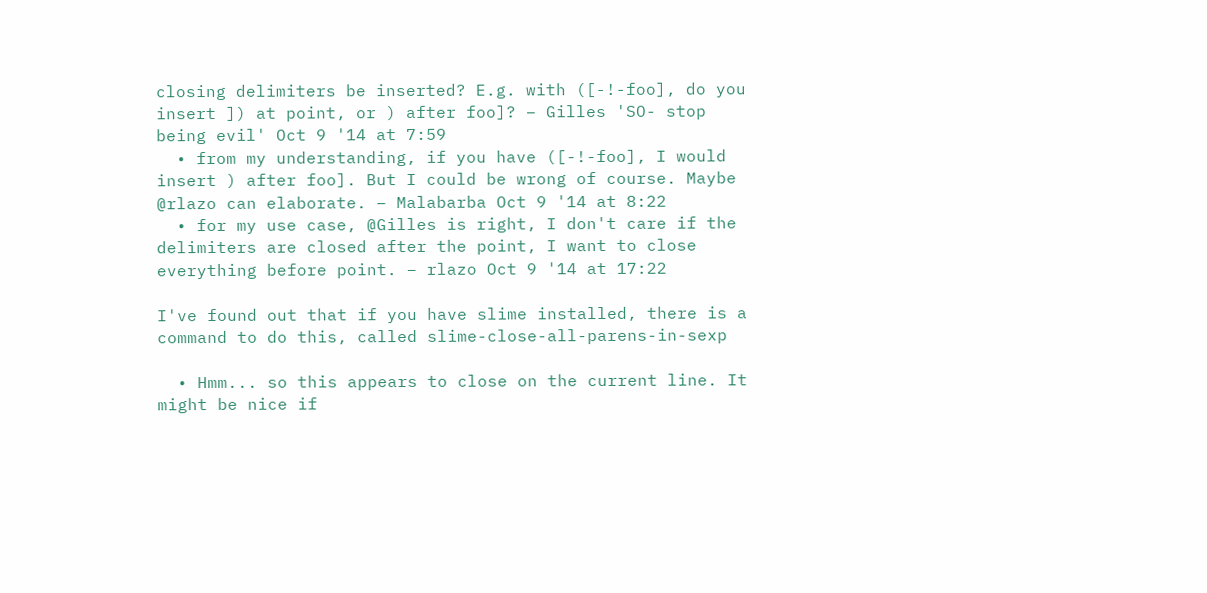closing delimiters be inserted? E.g. with ([-!-foo], do you insert ]) at point, or ) after foo]? – Gilles 'SO- stop being evil' Oct 9 '14 at 7:59
  • from my understanding, if you have ([-!-foo], I would insert ) after foo]. But I could be wrong of course. Maybe @rlazo can elaborate. – Malabarba Oct 9 '14 at 8:22
  • for my use case, @Gilles is right, I don't care if the delimiters are closed after the point, I want to close everything before point. – rlazo Oct 9 '14 at 17:22

I've found out that if you have slime installed, there is a command to do this, called slime-close-all-parens-in-sexp

  • Hmm... so this appears to close on the current line. It might be nice if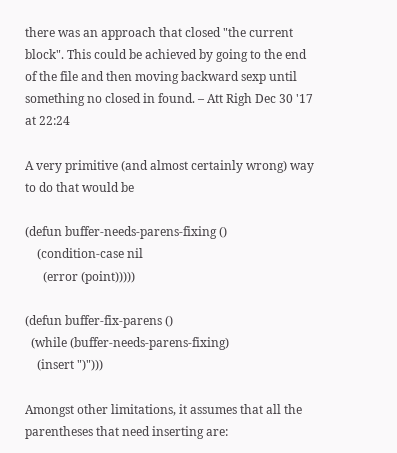there was an approach that closed "the current block". This could be achieved by going to the end of the file and then moving backward sexp until something no closed in found. – Att Righ Dec 30 '17 at 22:24

A very primitive (and almost certainly wrong) way to do that would be

(defun buffer-needs-parens-fixing ()
    (condition-case nil
      (error (point)))))

(defun buffer-fix-parens ()
  (while (buffer-needs-parens-fixing)
    (insert ")")))

Amongst other limitations, it assumes that all the parentheses that need inserting are: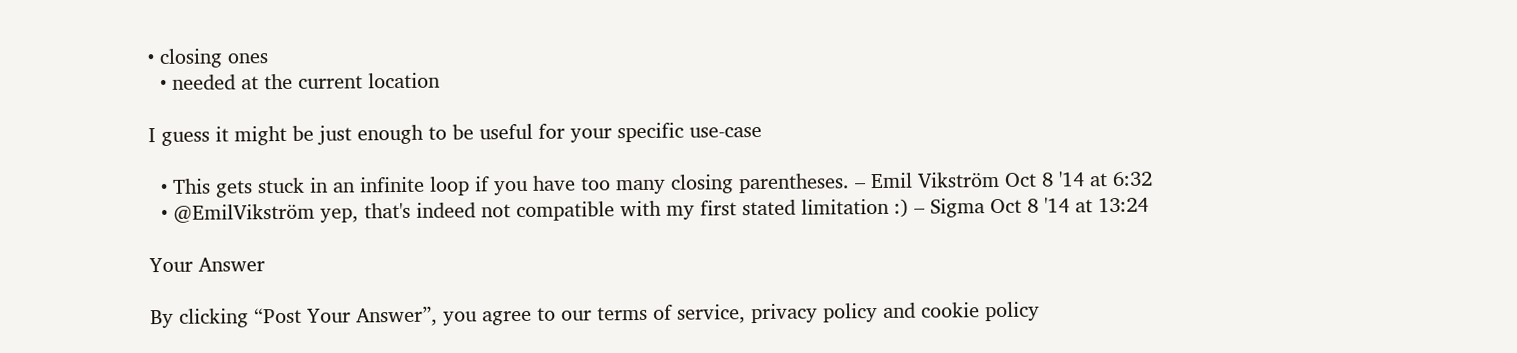• closing ones
  • needed at the current location

I guess it might be just enough to be useful for your specific use-case

  • This gets stuck in an infinite loop if you have too many closing parentheses. – Emil Vikström Oct 8 '14 at 6:32
  • @EmilVikström yep, that's indeed not compatible with my first stated limitation :) – Sigma Oct 8 '14 at 13:24

Your Answer

By clicking “Post Your Answer”, you agree to our terms of service, privacy policy and cookie policy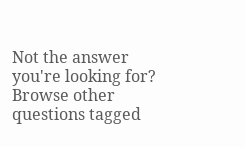Not the answer you're looking for? Browse other questions tagged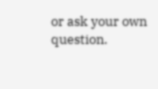or ask your own question.